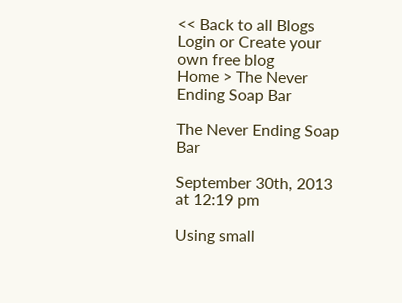<< Back to all Blogs
Login or Create your own free blog
Home > The Never Ending Soap Bar

The Never Ending Soap Bar

September 30th, 2013 at 12:19 pm

Using small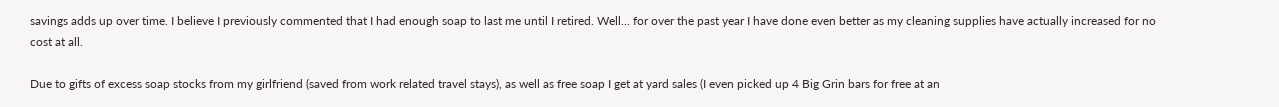savings adds up over time. I believe I previously commented that I had enough soap to last me until I retired. Well... for over the past year I have done even better as my cleaning supplies have actually increased for no cost at all.

Due to gifts of excess soap stocks from my girlfriend (saved from work related travel stays), as well as free soap I get at yard sales (I even picked up 4 Big Grin bars for free at an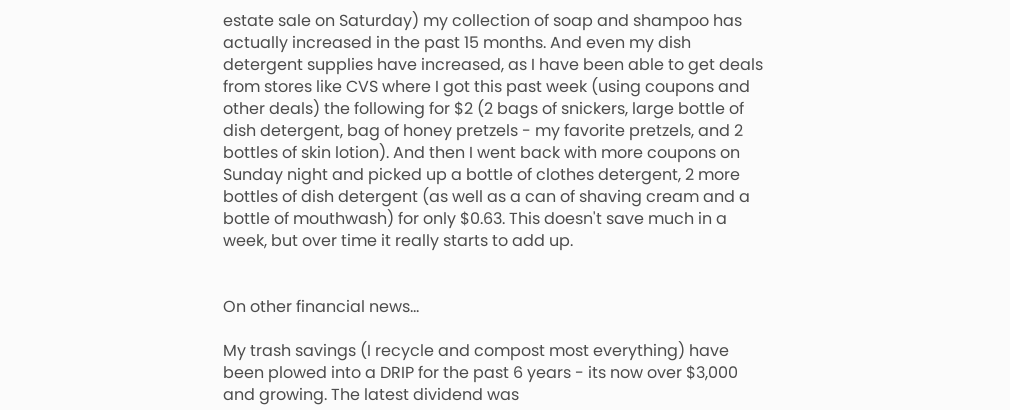estate sale on Saturday) my collection of soap and shampoo has actually increased in the past 15 months. And even my dish detergent supplies have increased, as I have been able to get deals from stores like CVS where I got this past week (using coupons and other deals) the following for $2 (2 bags of snickers, large bottle of dish detergent, bag of honey pretzels - my favorite pretzels, and 2 bottles of skin lotion). And then I went back with more coupons on Sunday night and picked up a bottle of clothes detergent, 2 more bottles of dish detergent (as well as a can of shaving cream and a bottle of mouthwash) for only $0.63. This doesn't save much in a week, but over time it really starts to add up.


On other financial news...

My trash savings (I recycle and compost most everything) have been plowed into a DRIP for the past 6 years - its now over $3,000 and growing. The latest dividend was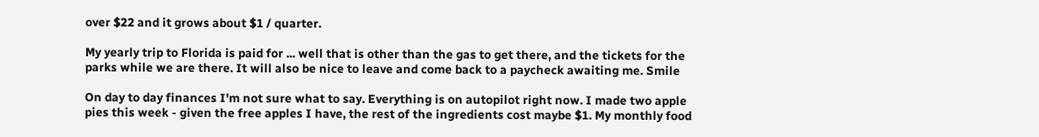over $22 and it grows about $1 / quarter.

My yearly trip to Florida is paid for ... well that is other than the gas to get there, and the tickets for the parks while we are there. It will also be nice to leave and come back to a paycheck awaiting me. Smile

On day to day finances I'm not sure what to say. Everything is on autopilot right now. I made two apple pies this week - given the free apples I have, the rest of the ingredients cost maybe $1. My monthly food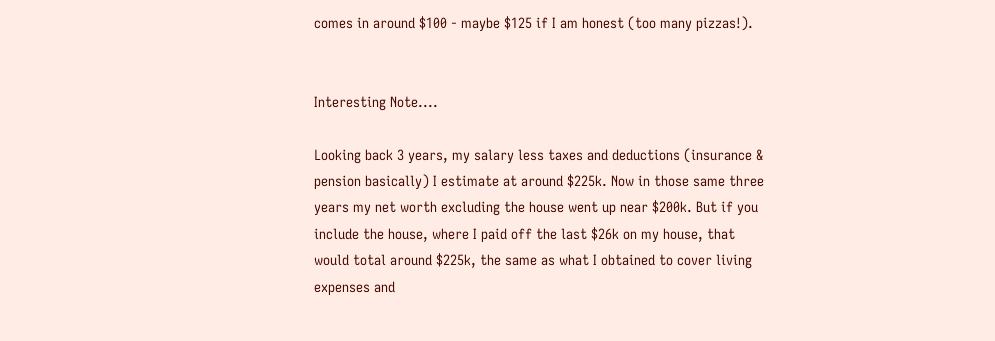comes in around $100 - maybe $125 if I am honest (too many pizzas!).


Interesting Note....

Looking back 3 years, my salary less taxes and deductions (insurance & pension basically) I estimate at around $225k. Now in those same three years my net worth excluding the house went up near $200k. But if you include the house, where I paid off the last $26k on my house, that would total around $225k, the same as what I obtained to cover living expenses and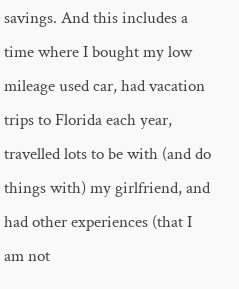savings. And this includes a time where I bought my low mileage used car, had vacation trips to Florida each year, travelled lots to be with (and do things with) my girlfriend, and had other experiences (that I am not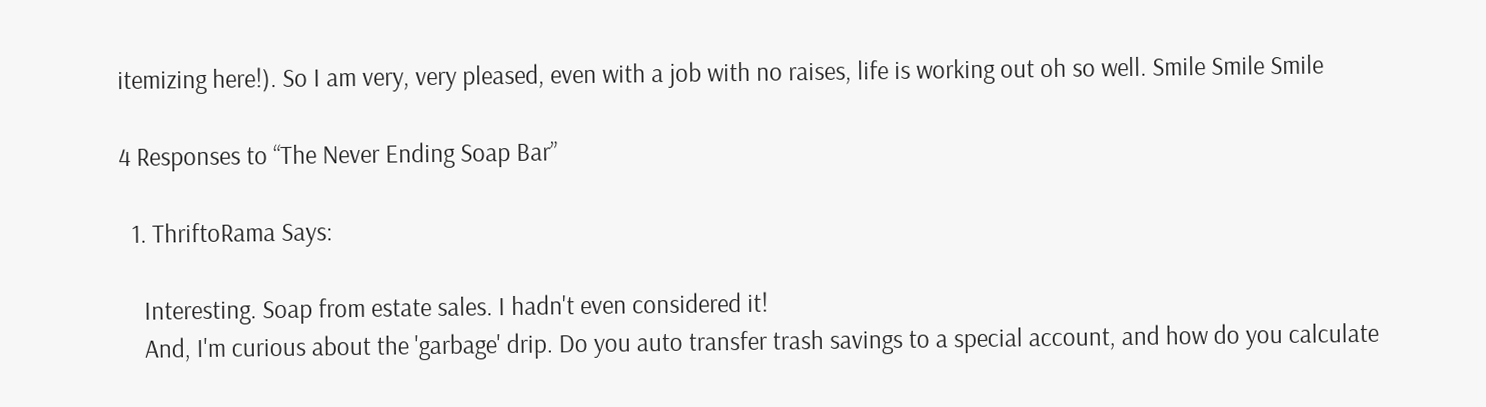itemizing here!). So I am very, very pleased, even with a job with no raises, life is working out oh so well. Smile Smile Smile

4 Responses to “The Never Ending Soap Bar”

  1. ThriftoRama Says:

    Interesting. Soap from estate sales. I hadn't even considered it!
    And, I'm curious about the 'garbage' drip. Do you auto transfer trash savings to a special account, and how do you calculate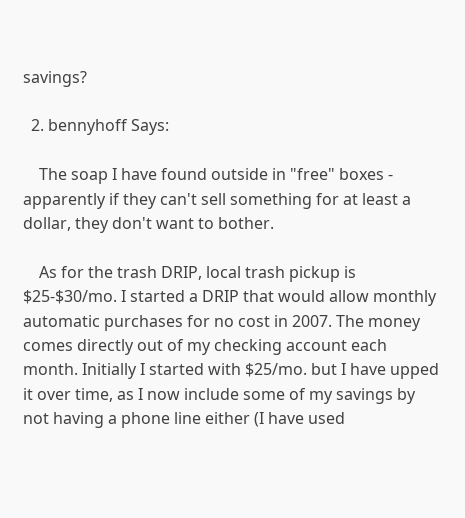savings?

  2. bennyhoff Says:

    The soap I have found outside in "free" boxes - apparently if they can't sell something for at least a dollar, they don't want to bother.

    As for the trash DRIP, local trash pickup is $25-$30/mo. I started a DRIP that would allow monthly automatic purchases for no cost in 2007. The money comes directly out of my checking account each month. Initially I started with $25/mo. but I have upped it over time, as I now include some of my savings by not having a phone line either (I have used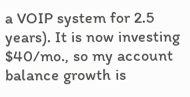a VOIP system for 2.5 years). It is now investing $40/mo., so my account balance growth is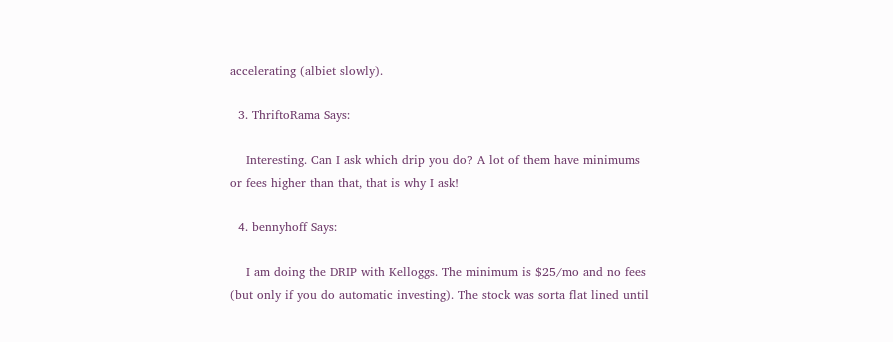accelerating (albiet slowly).

  3. ThriftoRama Says:

    Interesting. Can I ask which drip you do? A lot of them have minimums or fees higher than that, that is why I ask!

  4. bennyhoff Says:

    I am doing the DRIP with Kelloggs. The minimum is $25/mo and no fees (but only if you do automatic investing). The stock was sorta flat lined until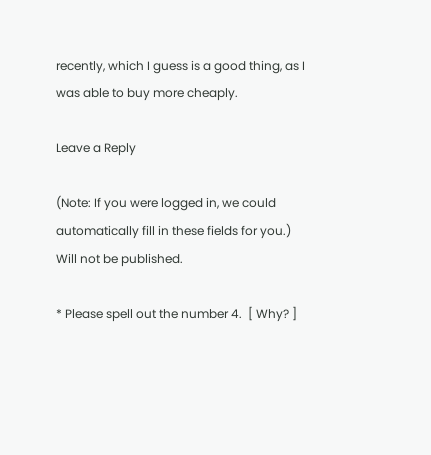recently, which I guess is a good thing, as I was able to buy more cheaply.

Leave a Reply

(Note: If you were logged in, we could automatically fill in these fields for you.)
Will not be published.

* Please spell out the number 4.  [ Why? ]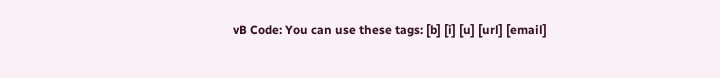vB Code: You can use these tags: [b] [i] [u] [url] [email]